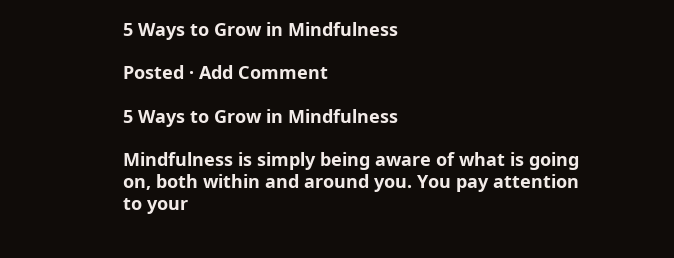5 Ways to Grow in Mindfulness

Posted · Add Comment

5 Ways to Grow in Mindfulness

Mindfulness is simply being aware of what is going on, both within and around you. You pay attention to your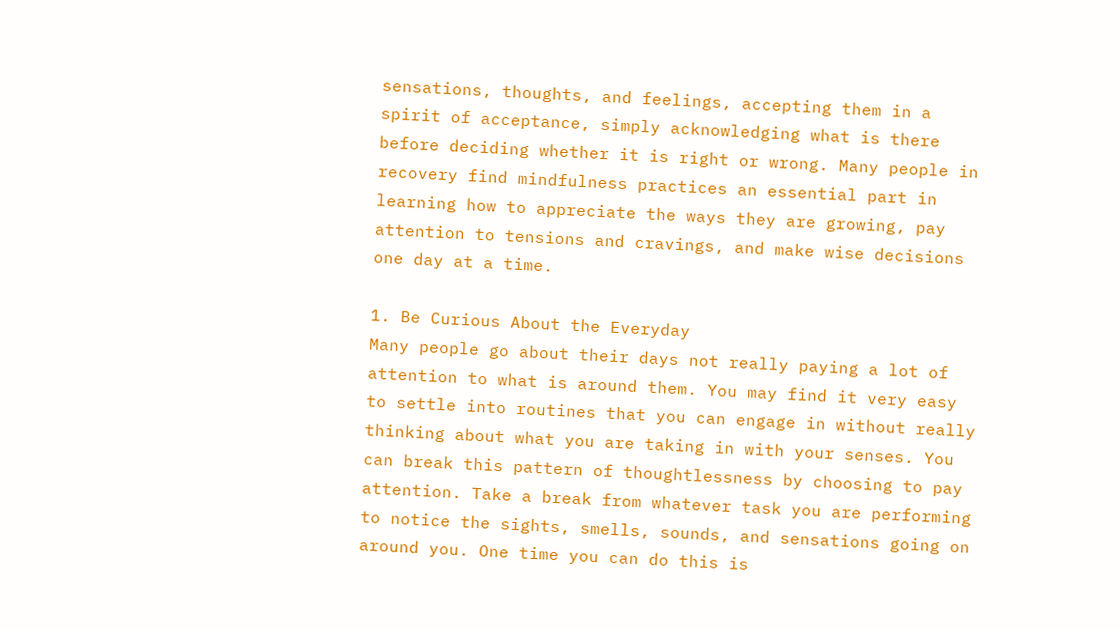sensations, thoughts, and feelings, accepting them in a spirit of acceptance, simply acknowledging what is there before deciding whether it is right or wrong. Many people in recovery find mindfulness practices an essential part in learning how to appreciate the ways they are growing, pay attention to tensions and cravings, and make wise decisions one day at a time.

1. Be Curious About the Everyday
Many people go about their days not really paying a lot of attention to what is around them. You may find it very easy to settle into routines that you can engage in without really thinking about what you are taking in with your senses. You can break this pattern of thoughtlessness by choosing to pay attention. Take a break from whatever task you are performing to notice the sights, smells, sounds, and sensations going on around you. One time you can do this is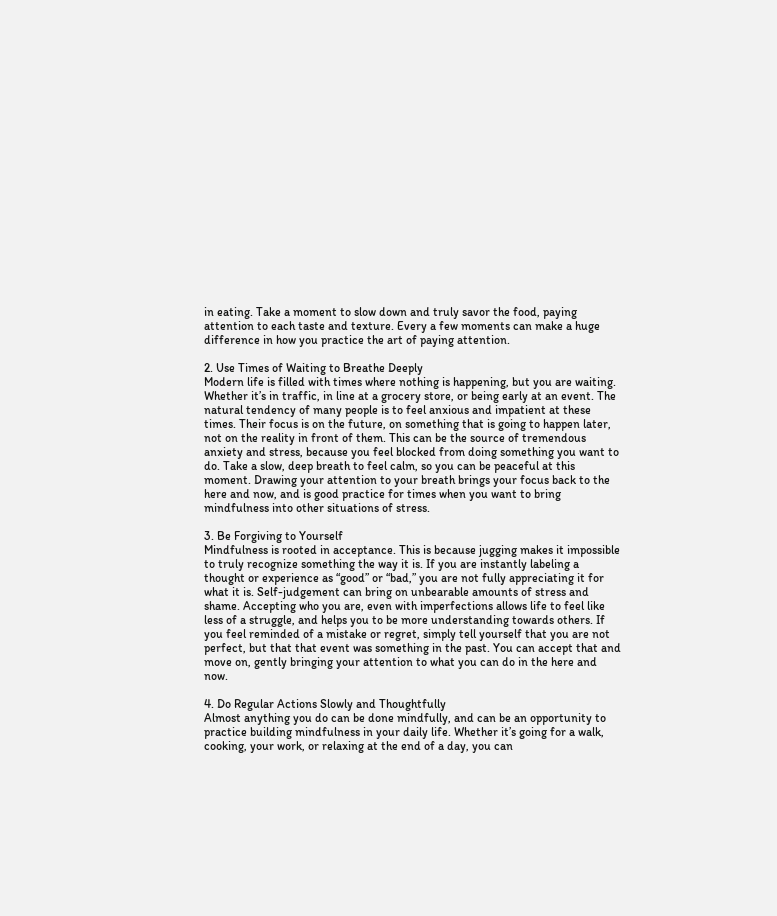in eating. Take a moment to slow down and truly savor the food, paying attention to each taste and texture. Every a few moments can make a huge difference in how you practice the art of paying attention.

2. Use Times of Waiting to Breathe Deeply
Modern life is filled with times where nothing is happening, but you are waiting. Whether it’s in traffic, in line at a grocery store, or being early at an event. The natural tendency of many people is to feel anxious and impatient at these times. Their focus is on the future, on something that is going to happen later, not on the reality in front of them. This can be the source of tremendous anxiety and stress, because you feel blocked from doing something you want to do. Take a slow, deep breath to feel calm, so you can be peaceful at this moment. Drawing your attention to your breath brings your focus back to the here and now, and is good practice for times when you want to bring mindfulness into other situations of stress.

3. Be Forgiving to Yourself
Mindfulness is rooted in acceptance. This is because jugging makes it impossible to truly recognize something the way it is. If you are instantly labeling a thought or experience as “good” or “bad,” you are not fully appreciating it for what it is. Self-judgement can bring on unbearable amounts of stress and shame. Accepting who you are, even with imperfections allows life to feel like less of a struggle, and helps you to be more understanding towards others. If you feel reminded of a mistake or regret, simply tell yourself that you are not perfect, but that that event was something in the past. You can accept that and move on, gently bringing your attention to what you can do in the here and now.

4. Do Regular Actions Slowly and Thoughtfully
Almost anything you do can be done mindfully, and can be an opportunity to practice building mindfulness in your daily life. Whether it’s going for a walk, cooking, your work, or relaxing at the end of a day, you can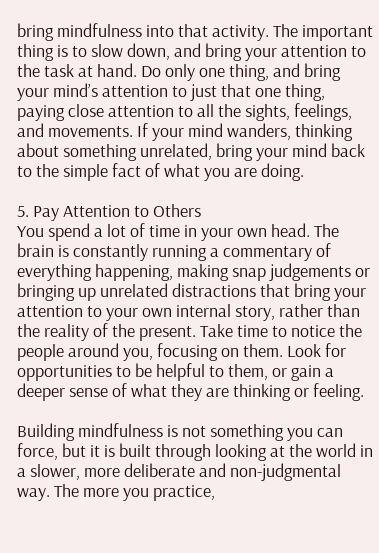bring mindfulness into that activity. The important thing is to slow down, and bring your attention to the task at hand. Do only one thing, and bring your mind’s attention to just that one thing, paying close attention to all the sights, feelings, and movements. If your mind wanders, thinking about something unrelated, bring your mind back to the simple fact of what you are doing.

5. Pay Attention to Others
You spend a lot of time in your own head. The brain is constantly running a commentary of everything happening, making snap judgements or bringing up unrelated distractions that bring your attention to your own internal story, rather than the reality of the present. Take time to notice the people around you, focusing on them. Look for opportunities to be helpful to them, or gain a deeper sense of what they are thinking or feeling.

Building mindfulness is not something you can force, but it is built through looking at the world in a slower, more deliberate and non-judgmental way. The more you practice,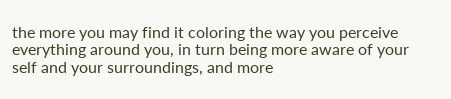the more you may find it coloring the way you perceive everything around you, in turn being more aware of your self and your surroundings, and more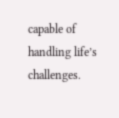capable of handling life’s challenges.